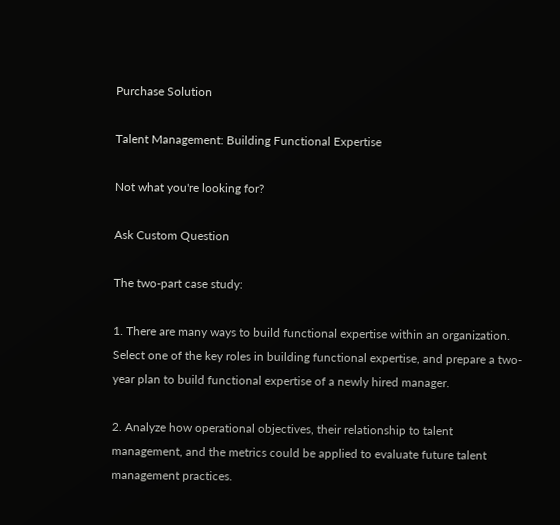Purchase Solution

Talent Management: Building Functional Expertise

Not what you're looking for?

Ask Custom Question

The two-part case study:

1. There are many ways to build functional expertise within an organization. Select one of the key roles in building functional expertise, and prepare a two-year plan to build functional expertise of a newly hired manager.

2. Analyze how operational objectives, their relationship to talent management, and the metrics could be applied to evaluate future talent management practices.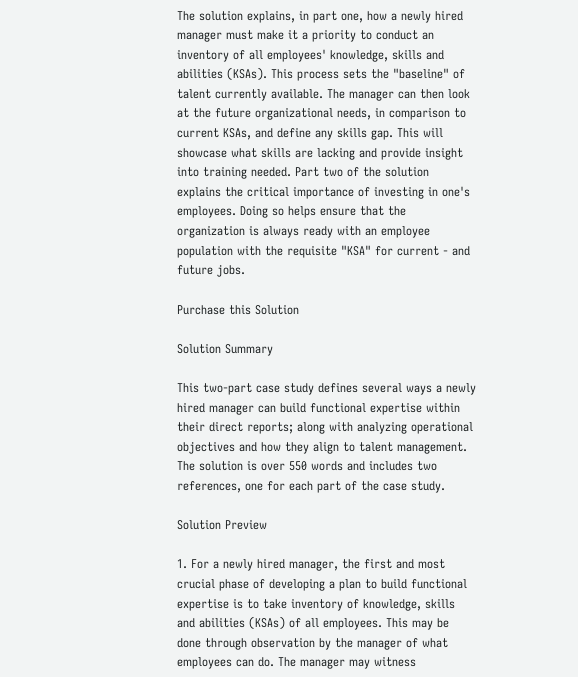The solution explains, in part one, how a newly hired manager must make it a priority to conduct an inventory of all employees' knowledge, skills and abilities (KSAs). This process sets the "baseline" of talent currently available. The manager can then look at the future organizational needs, in comparison to current KSAs, and define any skills gap. This will showcase what skills are lacking and provide insight into training needed. Part two of the solution explains the critical importance of investing in one's employees. Doing so helps ensure that the organization is always ready with an employee population with the requisite "KSA" for current - and future jobs.

Purchase this Solution

Solution Summary

This two-part case study defines several ways a newly hired manager can build functional expertise within their direct reports; along with analyzing operational objectives and how they align to talent management. The solution is over 550 words and includes two references, one for each part of the case study.

Solution Preview

1. For a newly hired manager, the first and most crucial phase of developing a plan to build functional expertise is to take inventory of knowledge, skills and abilities (KSAs) of all employees. This may be done through observation by the manager of what employees can do. The manager may witness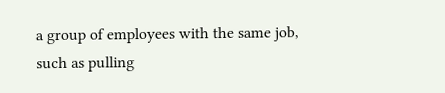a group of employees with the same job, such as pulling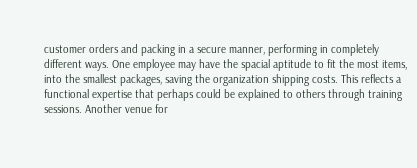customer orders and packing in a secure manner, performing in completely different ways. One employee may have the spacial aptitude to fit the most items, into the smallest packages, saving the organization shipping costs. This reflects a functional expertise that perhaps could be explained to others through training sessions. Another venue for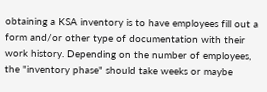obtaining a KSA inventory is to have employees fill out a form and/or other type of documentation with their work history. Depending on the number of employees, the "inventory phase" should take weeks or maybe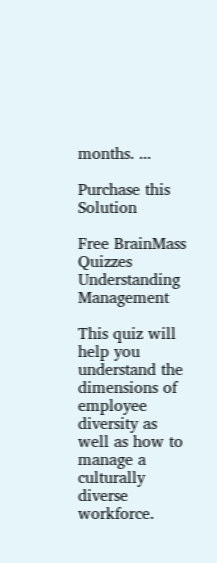months. ...

Purchase this Solution

Free BrainMass Quizzes
Understanding Management

This quiz will help you understand the dimensions of employee diversity as well as how to manage a culturally diverse workforce.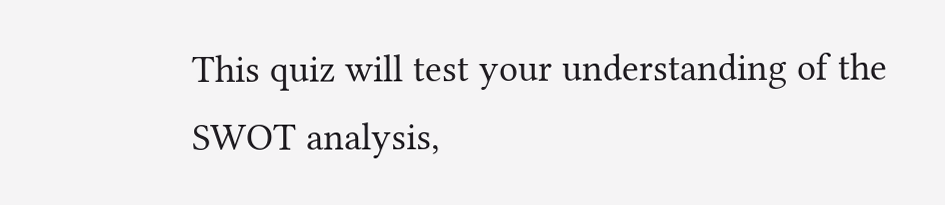This quiz will test your understanding of the SWOT analysis,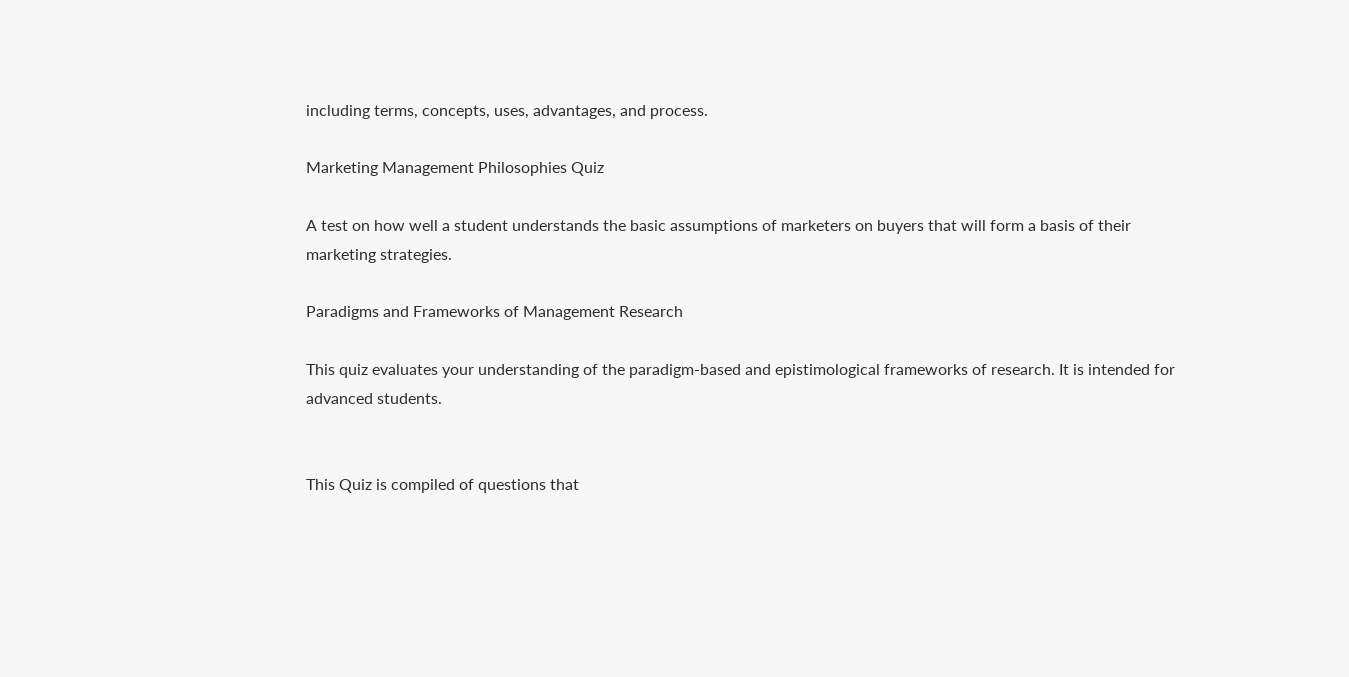including terms, concepts, uses, advantages, and process.

Marketing Management Philosophies Quiz

A test on how well a student understands the basic assumptions of marketers on buyers that will form a basis of their marketing strategies.

Paradigms and Frameworks of Management Research

This quiz evaluates your understanding of the paradigm-based and epistimological frameworks of research. It is intended for advanced students.


This Quiz is compiled of questions that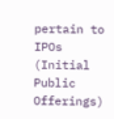pertain to IPOs (Initial Public Offerings)